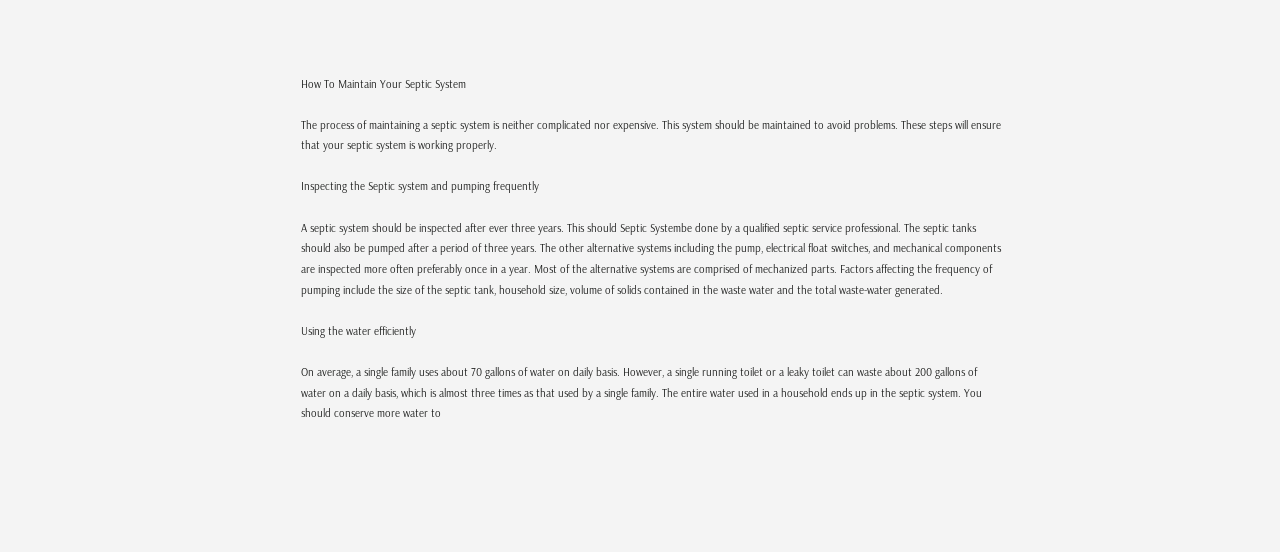How To Maintain Your Septic System

The process of maintaining a septic system is neither complicated nor expensive. This system should be maintained to avoid problems. These steps will ensure that your septic system is working properly.

Inspecting the Septic system and pumping frequently

A septic system should be inspected after ever three years. This should Septic Systembe done by a qualified septic service professional. The septic tanks should also be pumped after a period of three years. The other alternative systems including the pump, electrical float switches, and mechanical components are inspected more often preferably once in a year. Most of the alternative systems are comprised of mechanized parts. Factors affecting the frequency of pumping include the size of the septic tank, household size, volume of solids contained in the waste water and the total waste-water generated.

Using the water efficiently

On average, a single family uses about 70 gallons of water on daily basis. However, a single running toilet or a leaky toilet can waste about 200 gallons of water on a daily basis, which is almost three times as that used by a single family. The entire water used in a household ends up in the septic system. You should conserve more water to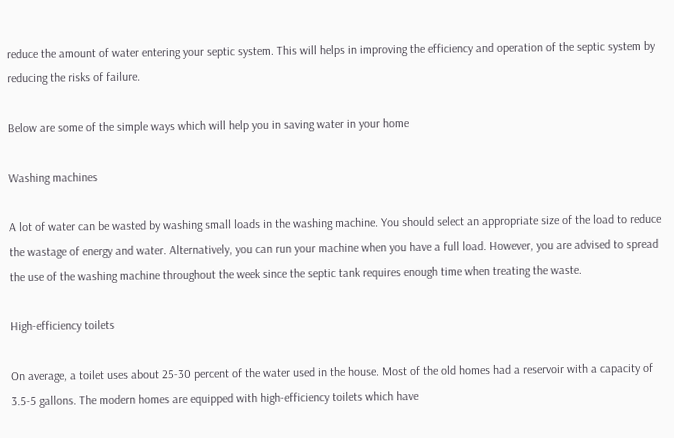reduce the amount of water entering your septic system. This will helps in improving the efficiency and operation of the septic system by reducing the risks of failure.

Below are some of the simple ways which will help you in saving water in your home

Washing machines

A lot of water can be wasted by washing small loads in the washing machine. You should select an appropriate size of the load to reduce the wastage of energy and water. Alternatively, you can run your machine when you have a full load. However, you are advised to spread the use of the washing machine throughout the week since the septic tank requires enough time when treating the waste.

High-efficiency toilets

On average, a toilet uses about 25-30 percent of the water used in the house. Most of the old homes had a reservoir with a capacity of 3.5-5 gallons. The modern homes are equipped with high-efficiency toilets which have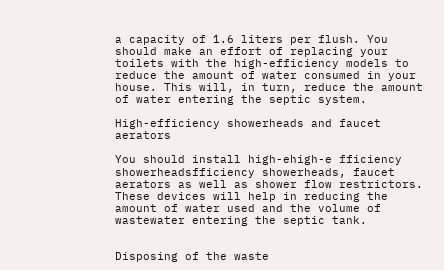a capacity of 1.6 liters per flush. You should make an effort of replacing your toilets with the high-efficiency models to reduce the amount of water consumed in your house. This will, in turn, reduce the amount of water entering the septic system.

High-efficiency showerheads and faucet aerators

You should install high-ehigh-e fficiency showerheadsfficiency showerheads, faucet aerators as well as shower flow restrictors. These devices will help in reducing the amount of water used and the volume of wastewater entering the septic tank.


Disposing of the waste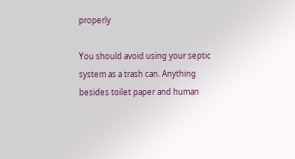properly

You should avoid using your septic system as a trash can. Anything besides toilet paper and human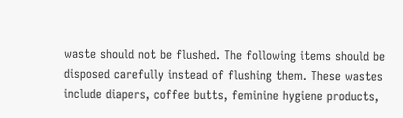waste should not be flushed. The following items should be disposed carefully instead of flushing them. These wastes include diapers, coffee butts, feminine hygiene products,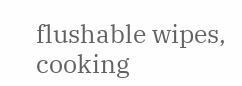flushable wipes, cooking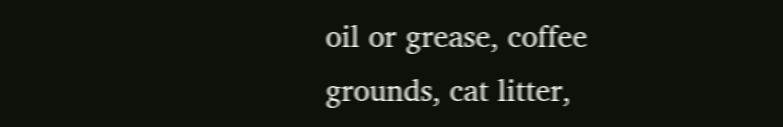oil or grease, coffee grounds, cat litter,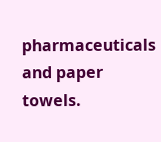pharmaceuticals and paper towels.